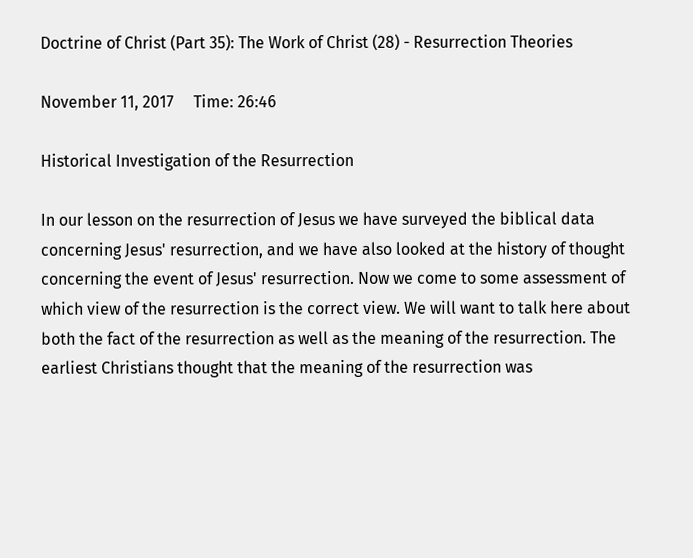Doctrine of Christ (Part 35): The Work of Christ (28) - Resurrection Theories

November 11, 2017     Time: 26:46

Historical Investigation of the Resurrection

In our lesson on the resurrection of Jesus we have surveyed the biblical data concerning Jesus' resurrection, and we have also looked at the history of thought concerning the event of Jesus' resurrection. Now we come to some assessment of which view of the resurrection is the correct view. We will want to talk here about both the fact of the resurrection as well as the meaning of the resurrection. The earliest Christians thought that the meaning of the resurrection was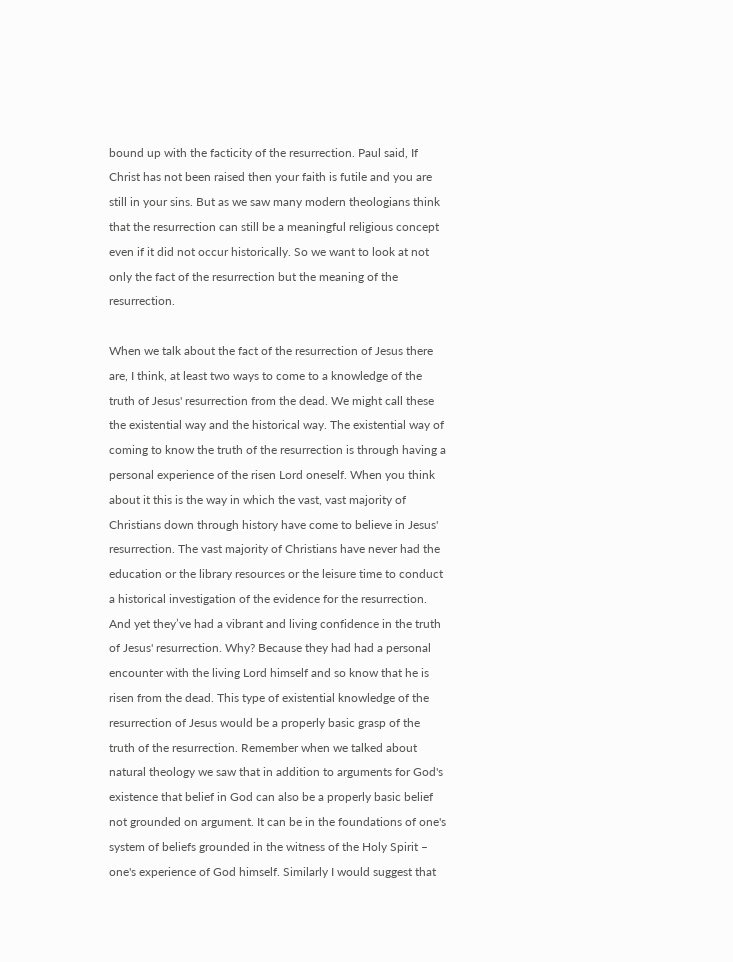bound up with the facticity of the resurrection. Paul said, If Christ has not been raised then your faith is futile and you are still in your sins. But as we saw many modern theologians think that the resurrection can still be a meaningful religious concept even if it did not occur historically. So we want to look at not only the fact of the resurrection but the meaning of the resurrection.

When we talk about the fact of the resurrection of Jesus there are, I think, at least two ways to come to a knowledge of the truth of Jesus' resurrection from the dead. We might call these the existential way and the historical way. The existential way of coming to know the truth of the resurrection is through having a personal experience of the risen Lord oneself. When you think about it this is the way in which the vast, vast majority of Christians down through history have come to believe in Jesus' resurrection. The vast majority of Christians have never had the education or the library resources or the leisure time to conduct a historical investigation of the evidence for the resurrection. And yet they’ve had a vibrant and living confidence in the truth of Jesus' resurrection. Why? Because they had had a personal encounter with the living Lord himself and so know that he is risen from the dead. This type of existential knowledge of the resurrection of Jesus would be a properly basic grasp of the truth of the resurrection. Remember when we talked about natural theology we saw that in addition to arguments for God's existence that belief in God can also be a properly basic belief not grounded on argument. It can be in the foundations of one's system of beliefs grounded in the witness of the Holy Spirit – one's experience of God himself. Similarly I would suggest that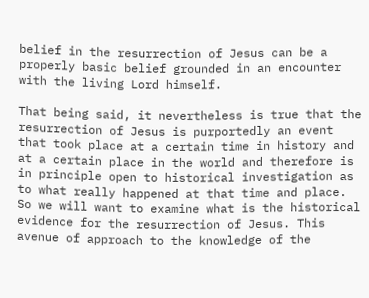belief in the resurrection of Jesus can be a properly basic belief grounded in an encounter with the living Lord himself.

That being said, it nevertheless is true that the resurrection of Jesus is purportedly an event that took place at a certain time in history and at a certain place in the world and therefore is in principle open to historical investigation as to what really happened at that time and place. So we will want to examine what is the historical evidence for the resurrection of Jesus. This avenue of approach to the knowledge of the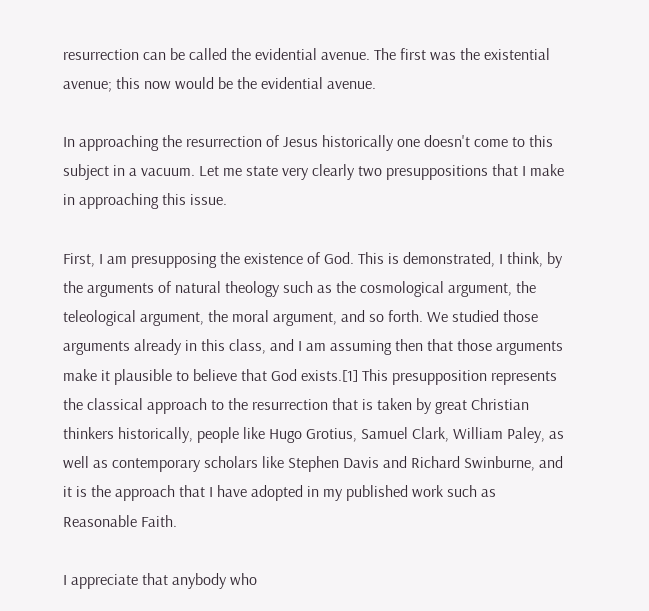resurrection can be called the evidential avenue. The first was the existential avenue; this now would be the evidential avenue.

In approaching the resurrection of Jesus historically one doesn't come to this subject in a vacuum. Let me state very clearly two presuppositions that I make in approaching this issue.

First, I am presupposing the existence of God. This is demonstrated, I think, by the arguments of natural theology such as the cosmological argument, the teleological argument, the moral argument, and so forth. We studied those arguments already in this class, and I am assuming then that those arguments make it plausible to believe that God exists.[1] This presupposition represents the classical approach to the resurrection that is taken by great Christian thinkers historically, people like Hugo Grotius, Samuel Clark, William Paley, as well as contemporary scholars like Stephen Davis and Richard Swinburne, and it is the approach that I have adopted in my published work such as Reasonable Faith.

I appreciate that anybody who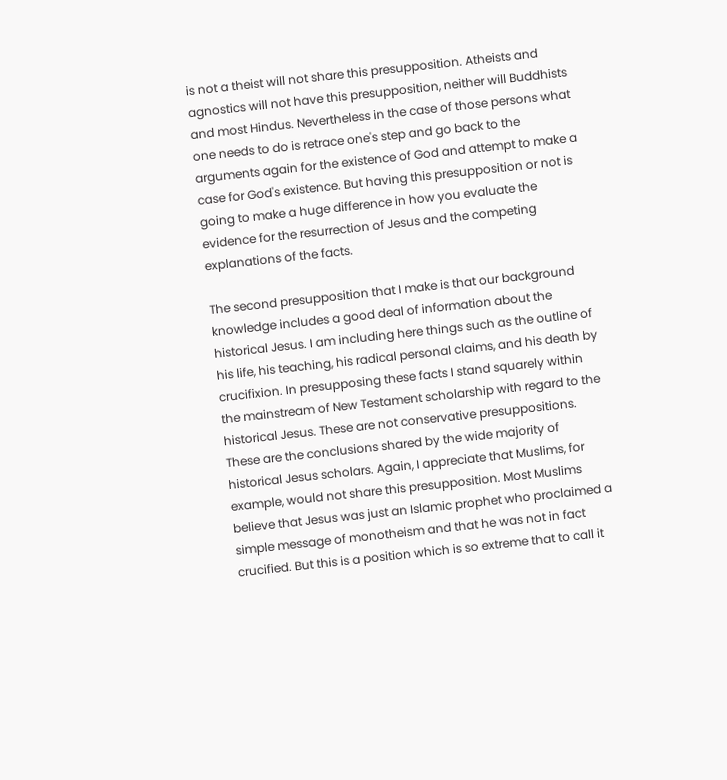is not a theist will not share this presupposition. Atheists and agnostics will not have this presupposition, neither will Buddhists and most Hindus. Nevertheless in the case of those persons what one needs to do is retrace one's step and go back to the arguments again for the existence of God and attempt to make a case for God's existence. But having this presupposition or not is going to make a huge difference in how you evaluate the evidence for the resurrection of Jesus and the competing explanations of the facts.

The second presupposition that I make is that our background knowledge includes a good deal of information about the historical Jesus. I am including here things such as the outline of his life, his teaching, his radical personal claims, and his death by crucifixion. In presupposing these facts I stand squarely within the mainstream of New Testament scholarship with regard to the historical Jesus. These are not conservative presuppositions. These are the conclusions shared by the wide majority of historical Jesus scholars. Again, I appreciate that Muslims, for example, would not share this presupposition. Most Muslims believe that Jesus was just an Islamic prophet who proclaimed a simple message of monotheism and that he was not in fact crucified. But this is a position which is so extreme that to call it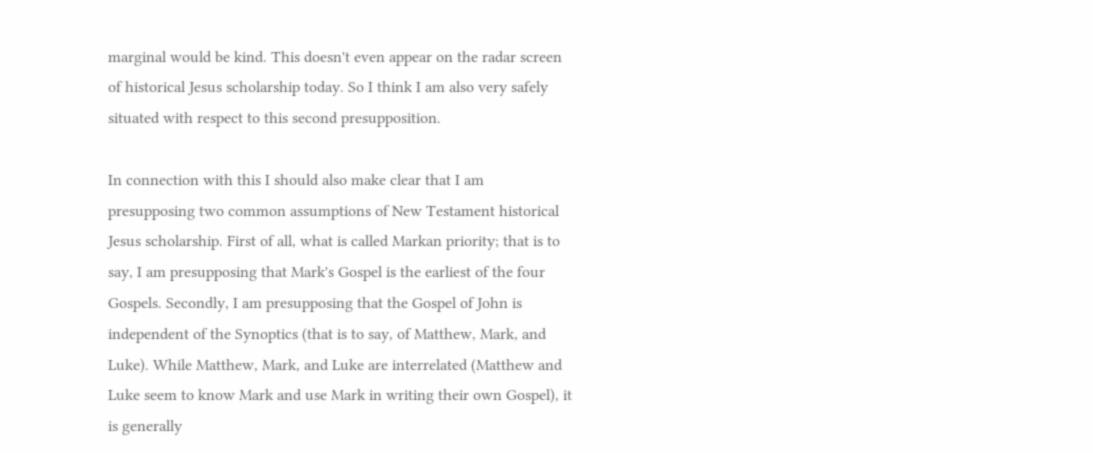marginal would be kind. This doesn't even appear on the radar screen of historical Jesus scholarship today. So I think I am also very safely situated with respect to this second presupposition.

In connection with this I should also make clear that I am presupposing two common assumptions of New Testament historical Jesus scholarship. First of all, what is called Markan priority; that is to say, I am presupposing that Mark's Gospel is the earliest of the four Gospels. Secondly, I am presupposing that the Gospel of John is independent of the Synoptics (that is to say, of Matthew, Mark, and Luke). While Matthew, Mark, and Luke are interrelated (Matthew and Luke seem to know Mark and use Mark in writing their own Gospel), it is generally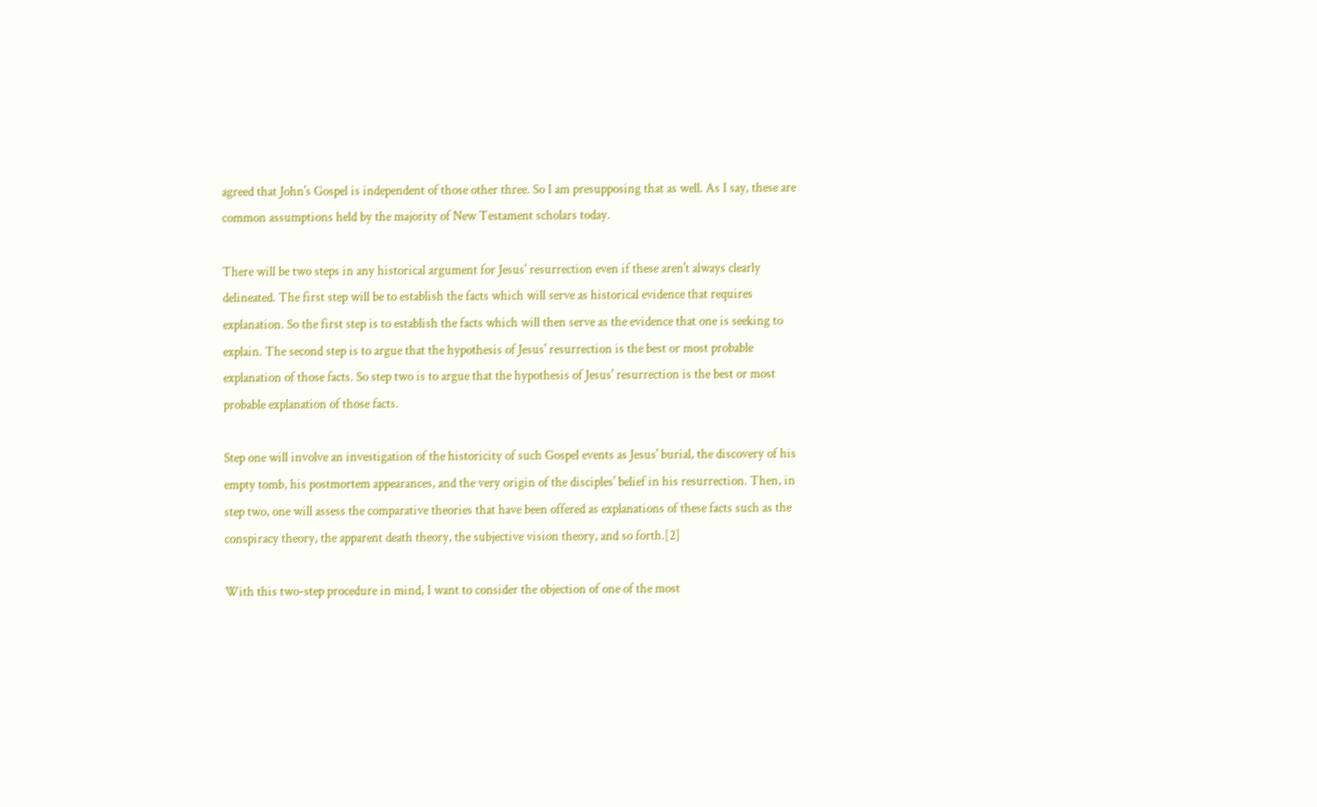agreed that John's Gospel is independent of those other three. So I am presupposing that as well. As I say, these are common assumptions held by the majority of New Testament scholars today.

There will be two steps in any historical argument for Jesus' resurrection even if these aren't always clearly delineated. The first step will be to establish the facts which will serve as historical evidence that requires explanation. So the first step is to establish the facts which will then serve as the evidence that one is seeking to explain. The second step is to argue that the hypothesis of Jesus' resurrection is the best or most probable explanation of those facts. So step two is to argue that the hypothesis of Jesus' resurrection is the best or most probable explanation of those facts.

Step one will involve an investigation of the historicity of such Gospel events as Jesus' burial, the discovery of his empty tomb, his postmortem appearances, and the very origin of the disciples' belief in his resurrection. Then, in step two, one will assess the comparative theories that have been offered as explanations of these facts such as the conspiracy theory, the apparent death theory, the subjective vision theory, and so forth.[2]

With this two-step procedure in mind, I want to consider the objection of one of the most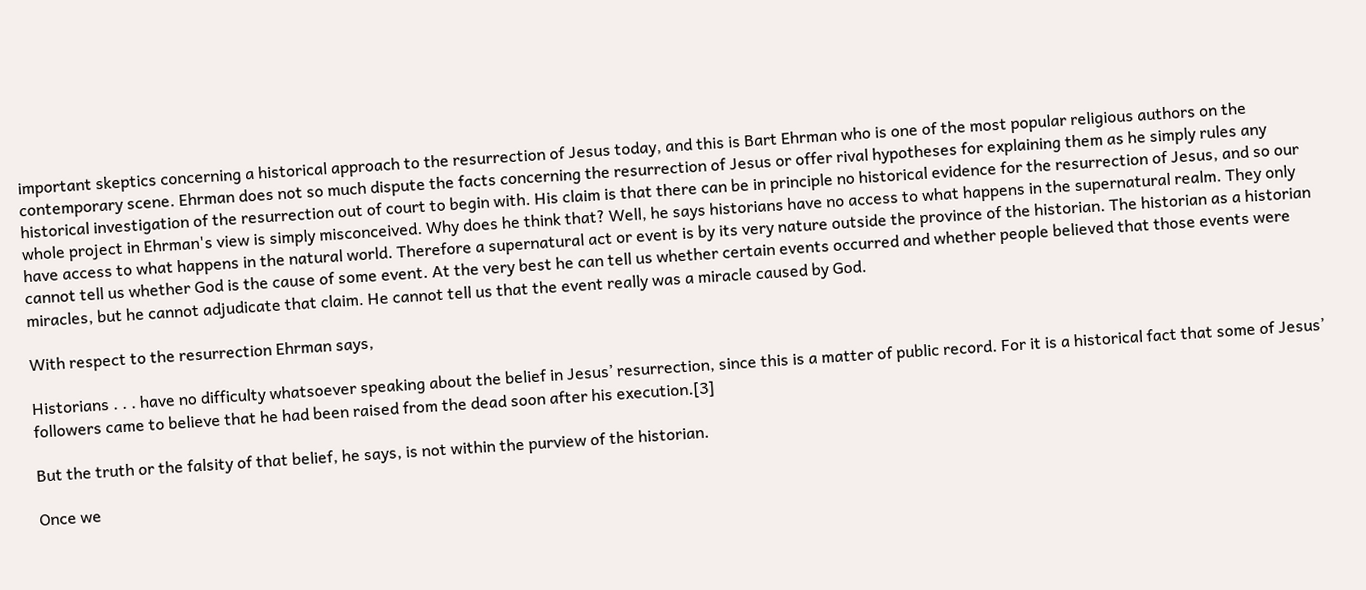important skeptics concerning a historical approach to the resurrection of Jesus today, and this is Bart Ehrman who is one of the most popular religious authors on the contemporary scene. Ehrman does not so much dispute the facts concerning the resurrection of Jesus or offer rival hypotheses for explaining them as he simply rules any historical investigation of the resurrection out of court to begin with. His claim is that there can be in principle no historical evidence for the resurrection of Jesus, and so our whole project in Ehrman's view is simply misconceived. Why does he think that? Well, he says historians have no access to what happens in the supernatural realm. They only have access to what happens in the natural world. Therefore a supernatural act or event is by its very nature outside the province of the historian. The historian as a historian cannot tell us whether God is the cause of some event. At the very best he can tell us whether certain events occurred and whether people believed that those events were miracles, but he cannot adjudicate that claim. He cannot tell us that the event really was a miracle caused by God.

With respect to the resurrection Ehrman says,

Historians . . . have no difficulty whatsoever speaking about the belief in Jesus’ resurrection, since this is a matter of public record. For it is a historical fact that some of Jesus’ followers came to believe that he had been raised from the dead soon after his execution.[3]

But the truth or the falsity of that belief, he says, is not within the purview of the historian.

Once we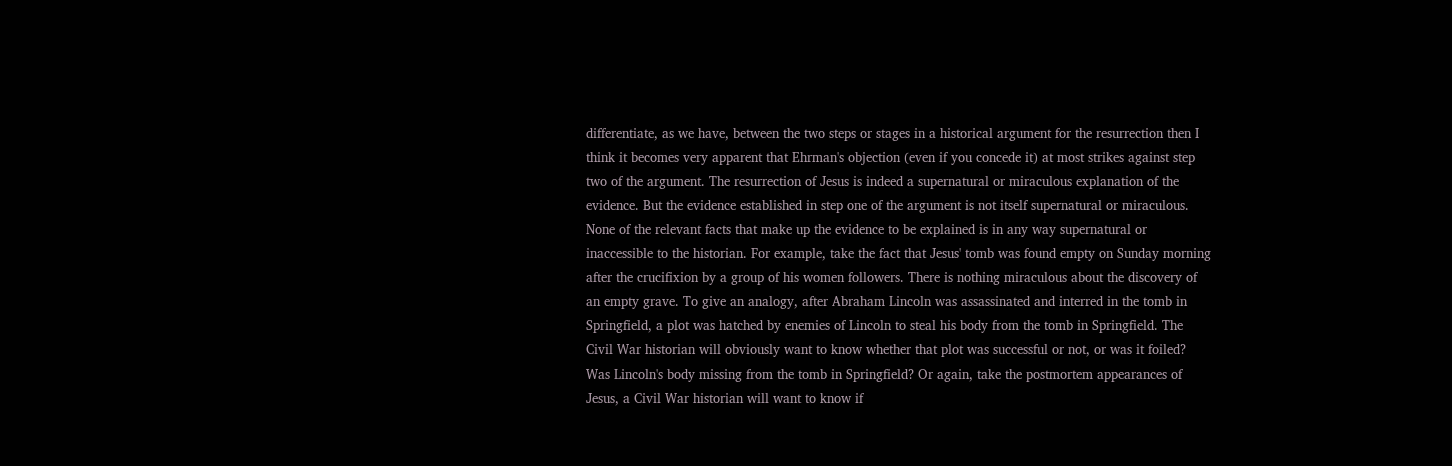differentiate, as we have, between the two steps or stages in a historical argument for the resurrection then I think it becomes very apparent that Ehrman's objection (even if you concede it) at most strikes against step two of the argument. The resurrection of Jesus is indeed a supernatural or miraculous explanation of the evidence. But the evidence established in step one of the argument is not itself supernatural or miraculous. None of the relevant facts that make up the evidence to be explained is in any way supernatural or inaccessible to the historian. For example, take the fact that Jesus' tomb was found empty on Sunday morning after the crucifixion by a group of his women followers. There is nothing miraculous about the discovery of an empty grave. To give an analogy, after Abraham Lincoln was assassinated and interred in the tomb in Springfield, a plot was hatched by enemies of Lincoln to steal his body from the tomb in Springfield. The Civil War historian will obviously want to know whether that plot was successful or not, or was it foiled? Was Lincoln's body missing from the tomb in Springfield? Or again, take the postmortem appearances of Jesus, a Civil War historian will want to know if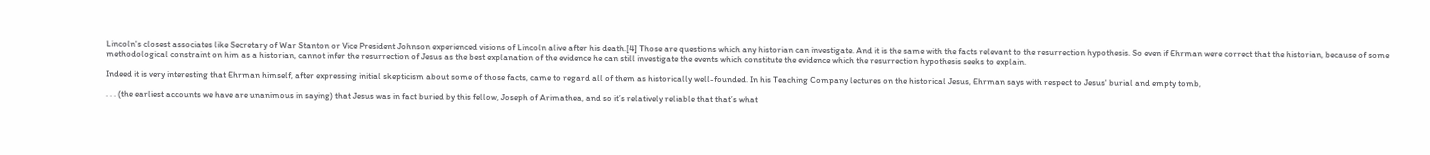Lincoln's closest associates like Secretary of War Stanton or Vice President Johnson experienced visions of Lincoln alive after his death.[4] Those are questions which any historian can investigate. And it is the same with the facts relevant to the resurrection hypothesis. So even if Ehrman were correct that the historian, because of some methodological constraint on him as a historian, cannot infer the resurrection of Jesus as the best explanation of the evidence he can still investigate the events which constitute the evidence which the resurrection hypothesis seeks to explain.

Indeed it is very interesting that Ehrman himself, after expressing initial skepticism about some of those facts, came to regard all of them as historically well-founded. In his Teaching Company lectures on the historical Jesus, Ehrman says with respect to Jesus' burial and empty tomb,

. . . (the earliest accounts we have are unanimous in saying) that Jesus was in fact buried by this fellow, Joseph of Arimathea, and so it’s relatively reliable that that’s what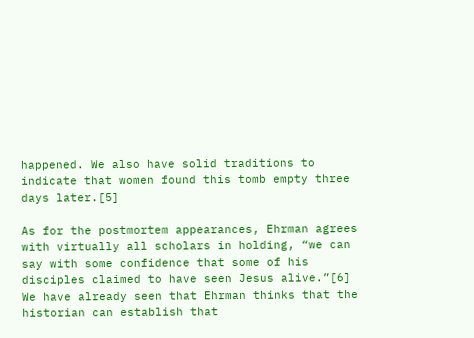happened. We also have solid traditions to indicate that women found this tomb empty three days later.[5]

As for the postmortem appearances, Ehrman agrees with virtually all scholars in holding, “we can say with some confidence that some of his disciples claimed to have seen Jesus alive.”[6] We have already seen that Ehrman thinks that the historian can establish that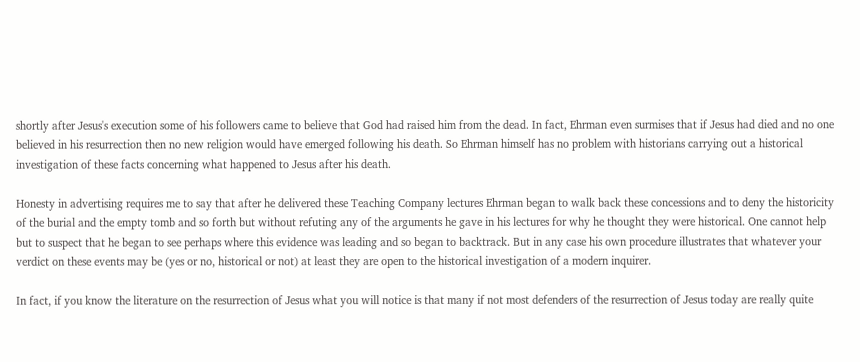shortly after Jesus's execution some of his followers came to believe that God had raised him from the dead. In fact, Ehrman even surmises that if Jesus had died and no one believed in his resurrection then no new religion would have emerged following his death. So Ehrman himself has no problem with historians carrying out a historical investigation of these facts concerning what happened to Jesus after his death.

Honesty in advertising requires me to say that after he delivered these Teaching Company lectures Ehrman began to walk back these concessions and to deny the historicity of the burial and the empty tomb and so forth but without refuting any of the arguments he gave in his lectures for why he thought they were historical. One cannot help but to suspect that he began to see perhaps where this evidence was leading and so began to backtrack. But in any case his own procedure illustrates that whatever your verdict on these events may be (yes or no, historical or not) at least they are open to the historical investigation of a modern inquirer.

In fact, if you know the literature on the resurrection of Jesus what you will notice is that many if not most defenders of the resurrection of Jesus today are really quite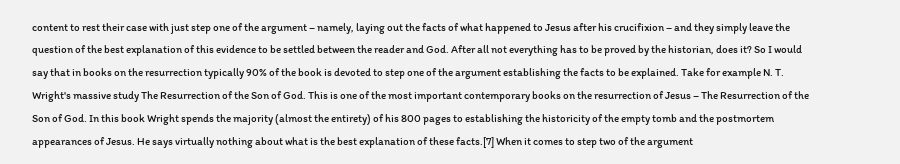content to rest their case with just step one of the argument – namely, laying out the facts of what happened to Jesus after his crucifixion – and they simply leave the question of the best explanation of this evidence to be settled between the reader and God. After all not everything has to be proved by the historian, does it? So I would say that in books on the resurrection typically 90% of the book is devoted to step one of the argument establishing the facts to be explained. Take for example N. T. Wright's massive study The Resurrection of the Son of God. This is one of the most important contemporary books on the resurrection of Jesus – The Resurrection of the Son of God. In this book Wright spends the majority (almost the entirety) of his 800 pages to establishing the historicity of the empty tomb and the postmortem appearances of Jesus. He says virtually nothing about what is the best explanation of these facts.[7] When it comes to step two of the argument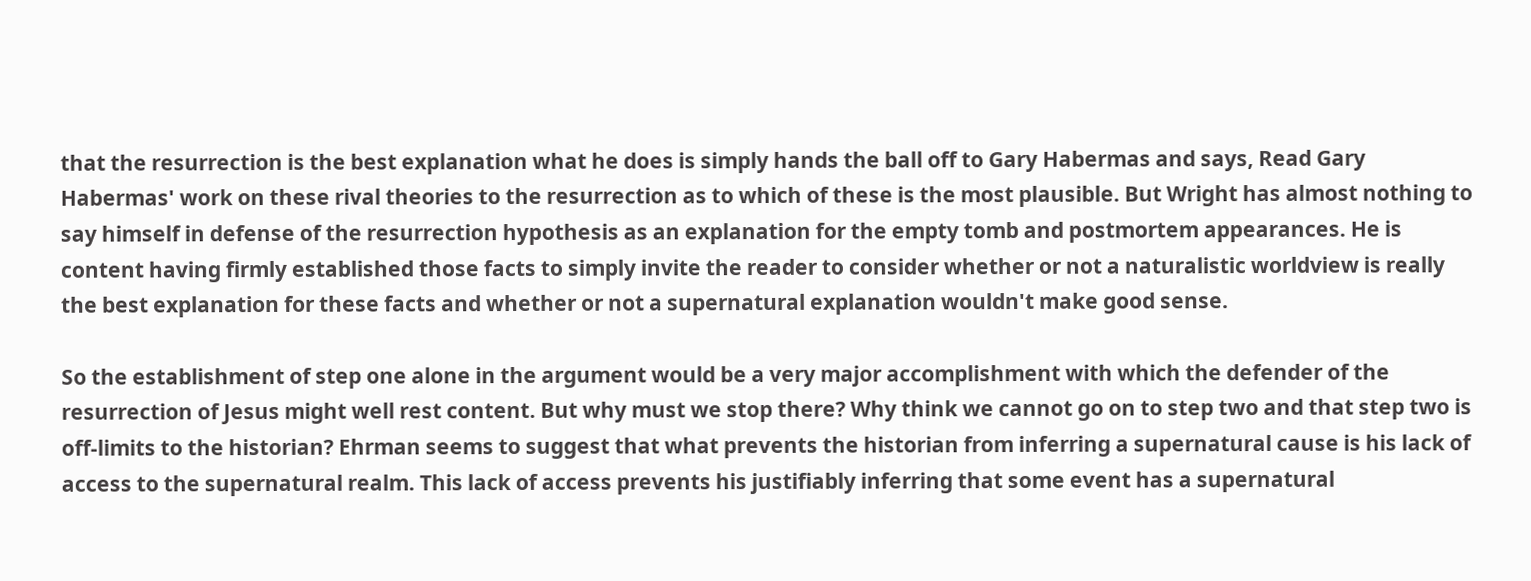that the resurrection is the best explanation what he does is simply hands the ball off to Gary Habermas and says, Read Gary Habermas' work on these rival theories to the resurrection as to which of these is the most plausible. But Wright has almost nothing to say himself in defense of the resurrection hypothesis as an explanation for the empty tomb and postmortem appearances. He is content having firmly established those facts to simply invite the reader to consider whether or not a naturalistic worldview is really the best explanation for these facts and whether or not a supernatural explanation wouldn't make good sense.

So the establishment of step one alone in the argument would be a very major accomplishment with which the defender of the resurrection of Jesus might well rest content. But why must we stop there? Why think we cannot go on to step two and that step two is off-limits to the historian? Ehrman seems to suggest that what prevents the historian from inferring a supernatural cause is his lack of access to the supernatural realm. This lack of access prevents his justifiably inferring that some event has a supernatural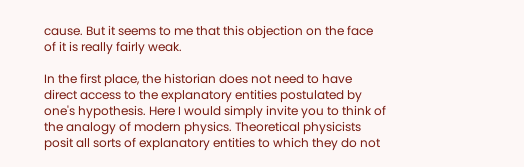cause. But it seems to me that this objection on the face of it is really fairly weak.

In the first place, the historian does not need to have direct access to the explanatory entities postulated by one's hypothesis. Here I would simply invite you to think of the analogy of modern physics. Theoretical physicists posit all sorts of explanatory entities to which they do not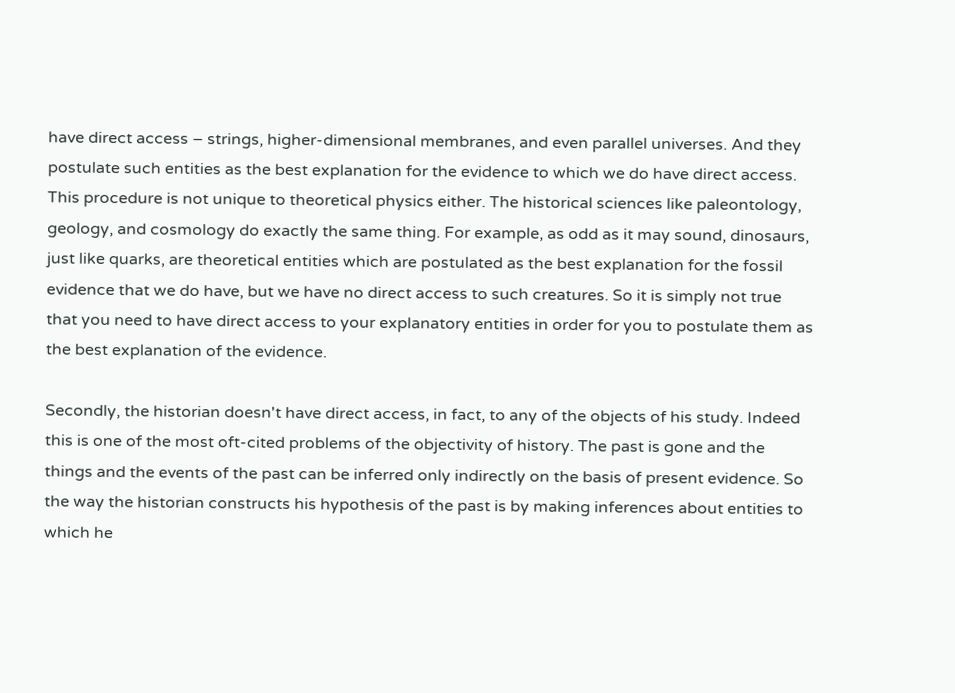have direct access – strings, higher-dimensional membranes, and even parallel universes. And they postulate such entities as the best explanation for the evidence to which we do have direct access. This procedure is not unique to theoretical physics either. The historical sciences like paleontology, geology, and cosmology do exactly the same thing. For example, as odd as it may sound, dinosaurs, just like quarks, are theoretical entities which are postulated as the best explanation for the fossil evidence that we do have, but we have no direct access to such creatures. So it is simply not true that you need to have direct access to your explanatory entities in order for you to postulate them as the best explanation of the evidence.

Secondly, the historian doesn't have direct access, in fact, to any of the objects of his study. Indeed this is one of the most oft-cited problems of the objectivity of history. The past is gone and the things and the events of the past can be inferred only indirectly on the basis of present evidence. So the way the historian constructs his hypothesis of the past is by making inferences about entities to which he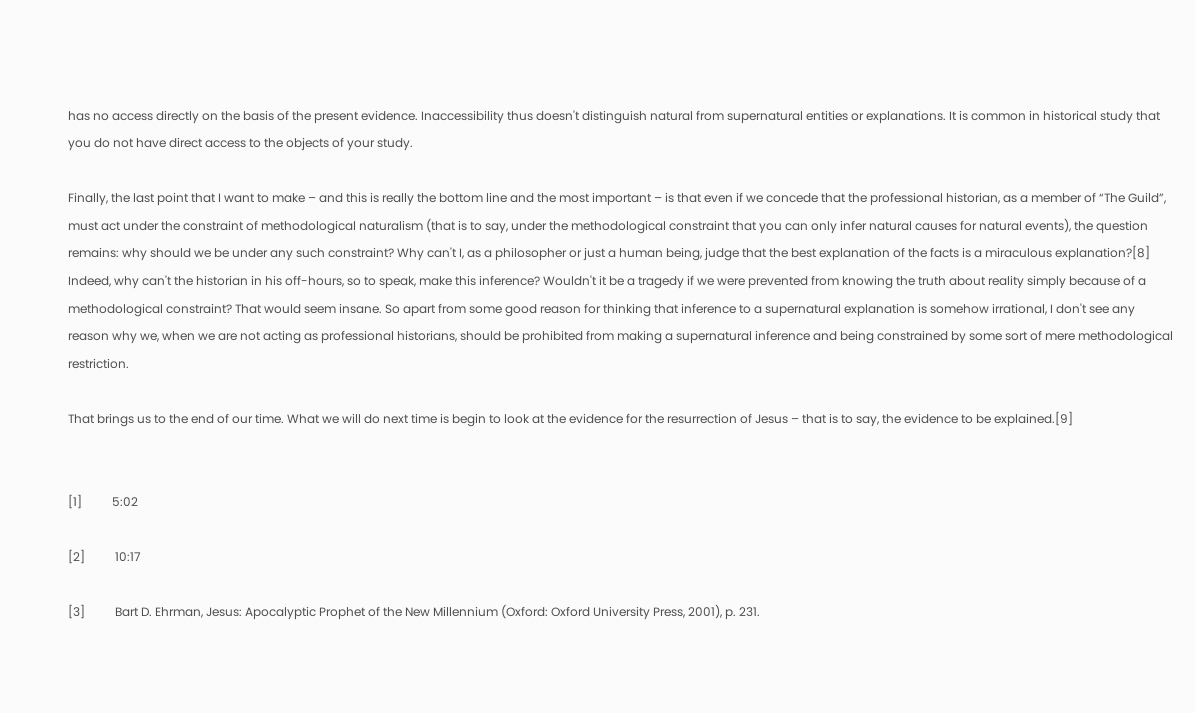has no access directly on the basis of the present evidence. Inaccessibility thus doesn't distinguish natural from supernatural entities or explanations. It is common in historical study that you do not have direct access to the objects of your study.

Finally, the last point that I want to make – and this is really the bottom line and the most important – is that even if we concede that the professional historian, as a member of “The Guild”, must act under the constraint of methodological naturalism (that is to say, under the methodological constraint that you can only infer natural causes for natural events), the question remains: why should we be under any such constraint? Why can't I, as a philosopher or just a human being, judge that the best explanation of the facts is a miraculous explanation?[8] Indeed, why can't the historian in his off-hours, so to speak, make this inference? Wouldn't it be a tragedy if we were prevented from knowing the truth about reality simply because of a methodological constraint? That would seem insane. So apart from some good reason for thinking that inference to a supernatural explanation is somehow irrational, I don't see any reason why we, when we are not acting as professional historians, should be prohibited from making a supernatural inference and being constrained by some sort of mere methodological restriction.

That brings us to the end of our time. What we will do next time is begin to look at the evidence for the resurrection of Jesus – that is to say, the evidence to be explained.[9]


[1]          5:02

[2]          10:17

[3]          Bart D. Ehrman, Jesus: Apocalyptic Prophet of the New Millennium (Oxford: Oxford University Press, 2001), p. 231.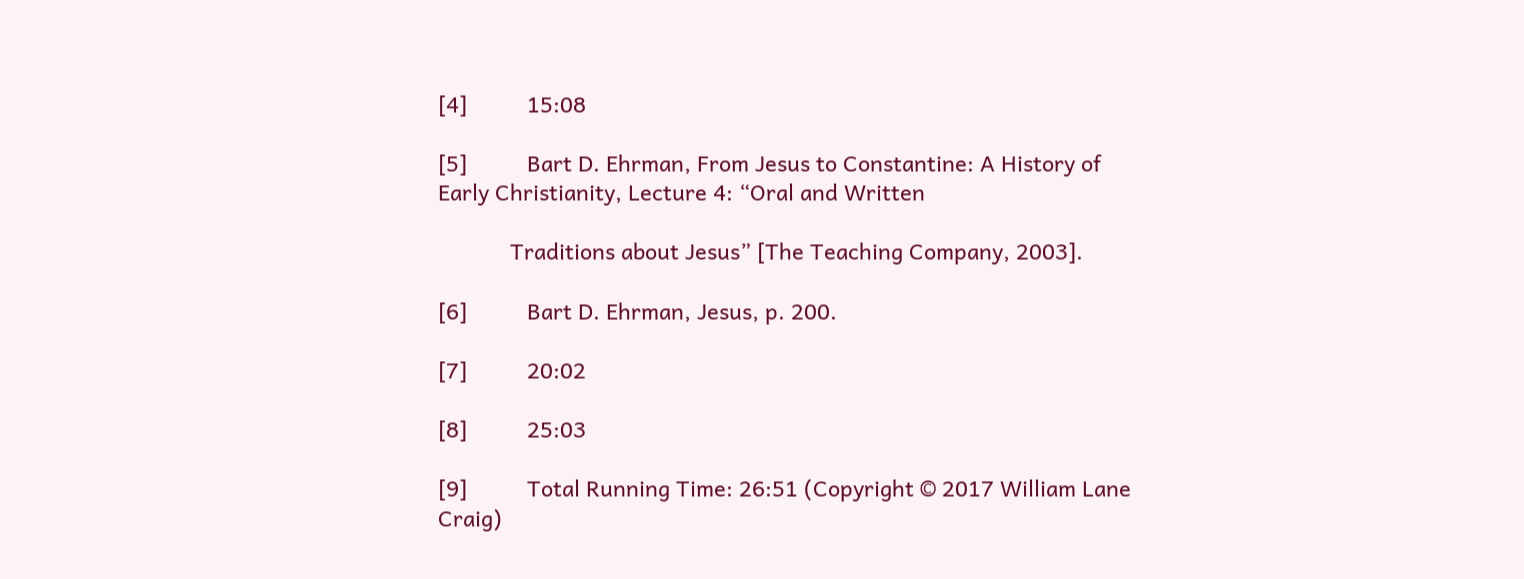[4]          15:08

[5]          Bart D. Ehrman, From Jesus to Constantine: A History of Early Christianity, Lecture 4: “Oral and Written

            Traditions about Jesus” [The Teaching Company, 2003].

[6]          Bart D. Ehrman, Jesus, p. 200.

[7]          20:02

[8]          25:03

[9]          Total Running Time: 26:51 (Copyright © 2017 William Lane Craig)